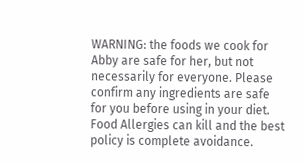WARNING: the foods we cook for Abby are safe for her, but not necessarily for everyone. Please confirm any ingredients are safe for you before using in your diet. Food Allergies can kill and the best policy is complete avoidance.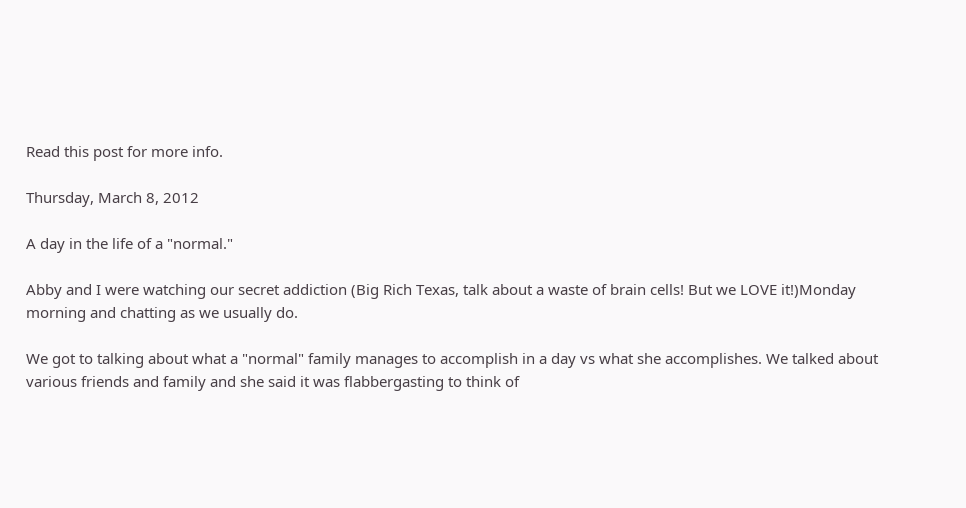Read this post for more info.

Thursday, March 8, 2012

A day in the life of a "normal."

Abby and I were watching our secret addiction (Big Rich Texas, talk about a waste of brain cells! But we LOVE it!)Monday morning and chatting as we usually do.

We got to talking about what a "normal" family manages to accomplish in a day vs what she accomplishes. We talked about various friends and family and she said it was flabbergasting to think of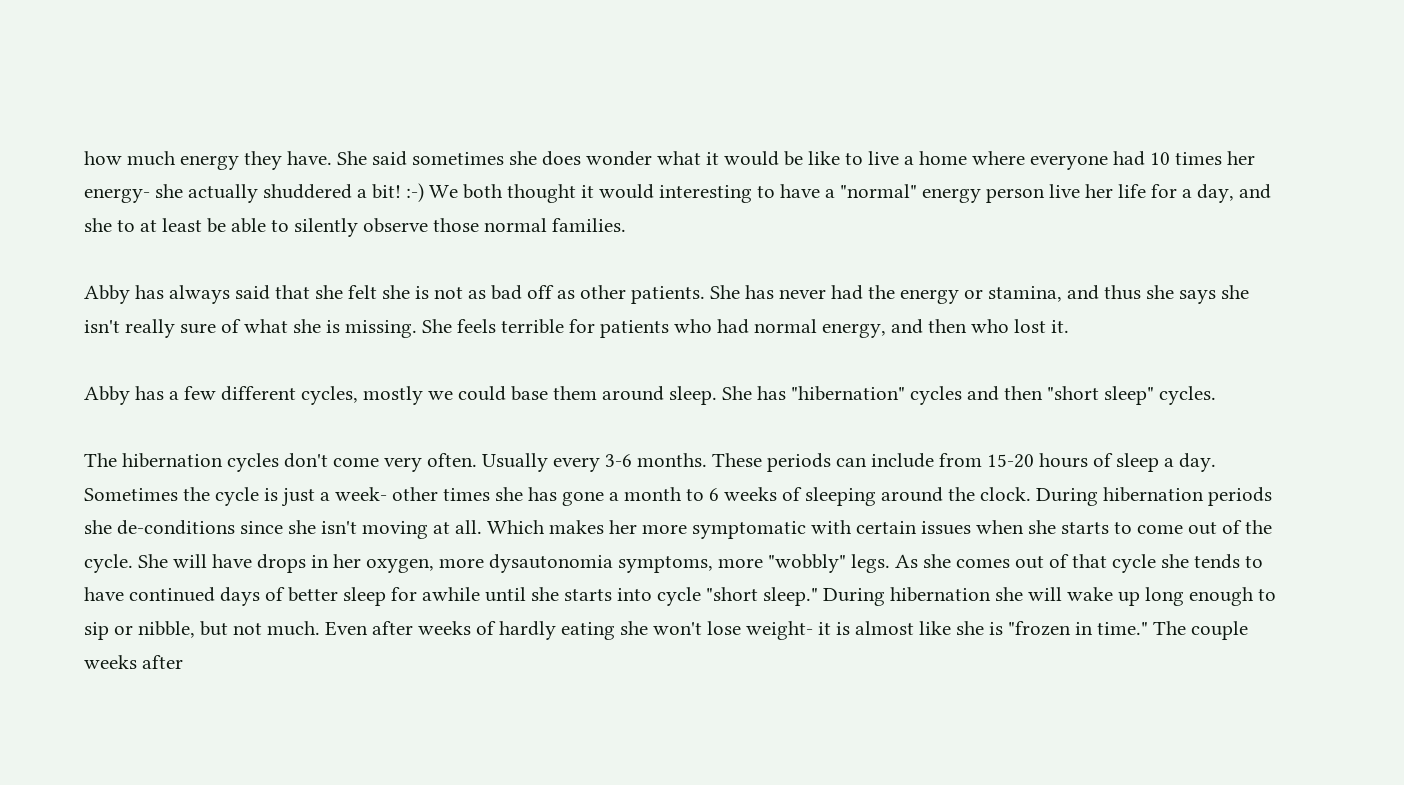how much energy they have. She said sometimes she does wonder what it would be like to live a home where everyone had 10 times her energy- she actually shuddered a bit! :-) We both thought it would interesting to have a "normal" energy person live her life for a day, and she to at least be able to silently observe those normal families.

Abby has always said that she felt she is not as bad off as other patients. She has never had the energy or stamina, and thus she says she isn't really sure of what she is missing. She feels terrible for patients who had normal energy, and then who lost it.

Abby has a few different cycles, mostly we could base them around sleep. She has "hibernation" cycles and then "short sleep" cycles.

The hibernation cycles don't come very often. Usually every 3-6 months. These periods can include from 15-20 hours of sleep a day. Sometimes the cycle is just a week- other times she has gone a month to 6 weeks of sleeping around the clock. During hibernation periods she de-conditions since she isn't moving at all. Which makes her more symptomatic with certain issues when she starts to come out of the cycle. She will have drops in her oxygen, more dysautonomia symptoms, more "wobbly" legs. As she comes out of that cycle she tends to have continued days of better sleep for awhile until she starts into cycle "short sleep." During hibernation she will wake up long enough to sip or nibble, but not much. Even after weeks of hardly eating she won't lose weight- it is almost like she is "frozen in time." The couple weeks after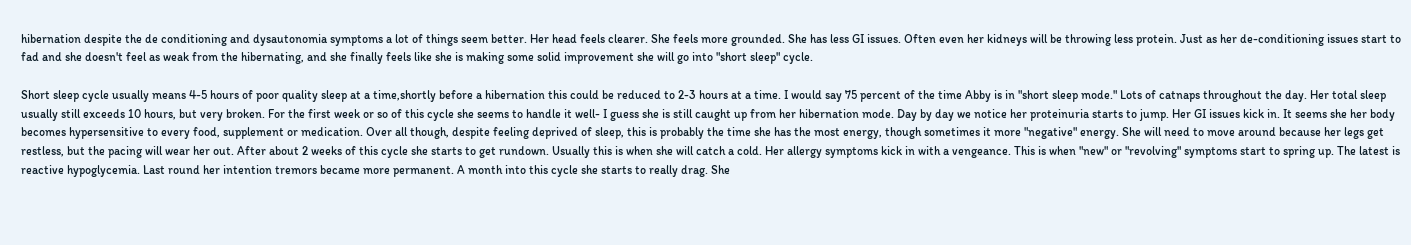hibernation despite the de conditioning and dysautonomia symptoms a lot of things seem better. Her head feels clearer. She feels more grounded. She has less GI issues. Often even her kidneys will be throwing less protein. Just as her de-conditioning issues start to fad and she doesn't feel as weak from the hibernating, and she finally feels like she is making some solid improvement she will go into "short sleep" cycle.

Short sleep cycle usually means 4-5 hours of poor quality sleep at a time,shortly before a hibernation this could be reduced to 2-3 hours at a time. I would say 75 percent of the time Abby is in "short sleep mode." Lots of catnaps throughout the day. Her total sleep usually still exceeds 10 hours, but very broken. For the first week or so of this cycle she seems to handle it well- I guess she is still caught up from her hibernation mode. Day by day we notice her proteinuria starts to jump. Her GI issues kick in. It seems she her body becomes hypersensitive to every food, supplement or medication. Over all though, despite feeling deprived of sleep, this is probably the time she has the most energy, though sometimes it more "negative" energy. She will need to move around because her legs get restless, but the pacing will wear her out. After about 2 weeks of this cycle she starts to get rundown. Usually this is when she will catch a cold. Her allergy symptoms kick in with a vengeance. This is when "new" or "revolving" symptoms start to spring up. The latest is reactive hypoglycemia. Last round her intention tremors became more permanent. A month into this cycle she starts to really drag. She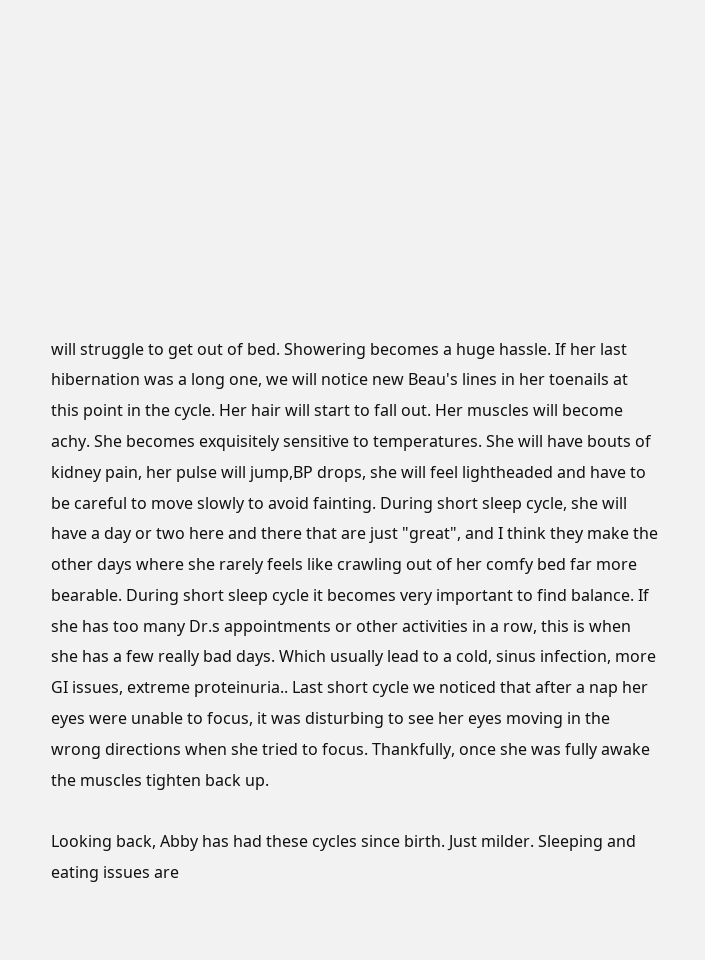will struggle to get out of bed. Showering becomes a huge hassle. If her last hibernation was a long one, we will notice new Beau's lines in her toenails at this point in the cycle. Her hair will start to fall out. Her muscles will become achy. She becomes exquisitely sensitive to temperatures. She will have bouts of kidney pain, her pulse will jump,BP drops, she will feel lightheaded and have to be careful to move slowly to avoid fainting. During short sleep cycle, she will have a day or two here and there that are just "great", and I think they make the other days where she rarely feels like crawling out of her comfy bed far more bearable. During short sleep cycle it becomes very important to find balance. If she has too many Dr.s appointments or other activities in a row, this is when she has a few really bad days. Which usually lead to a cold, sinus infection, more GI issues, extreme proteinuria.. Last short cycle we noticed that after a nap her eyes were unable to focus, it was disturbing to see her eyes moving in the wrong directions when she tried to focus. Thankfully, once she was fully awake the muscles tighten back up.

Looking back, Abby has had these cycles since birth. Just milder. Sleeping and eating issues are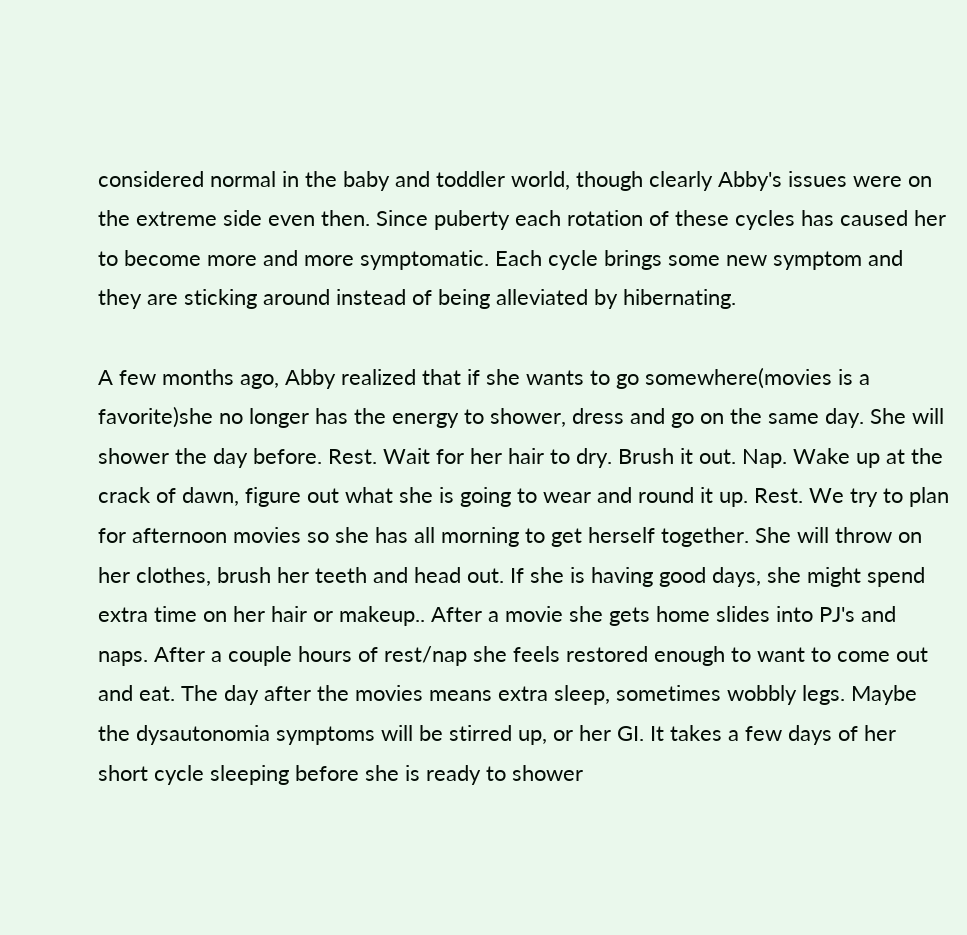considered normal in the baby and toddler world, though clearly Abby's issues were on the extreme side even then. Since puberty each rotation of these cycles has caused her to become more and more symptomatic. Each cycle brings some new symptom and they are sticking around instead of being alleviated by hibernating.

A few months ago, Abby realized that if she wants to go somewhere(movies is a favorite)she no longer has the energy to shower, dress and go on the same day. She will shower the day before. Rest. Wait for her hair to dry. Brush it out. Nap. Wake up at the crack of dawn, figure out what she is going to wear and round it up. Rest. We try to plan for afternoon movies so she has all morning to get herself together. She will throw on her clothes, brush her teeth and head out. If she is having good days, she might spend extra time on her hair or makeup.. After a movie she gets home slides into PJ's and naps. After a couple hours of rest/nap she feels restored enough to want to come out and eat. The day after the movies means extra sleep, sometimes wobbly legs. Maybe the dysautonomia symptoms will be stirred up, or her GI. It takes a few days of her short cycle sleeping before she is ready to shower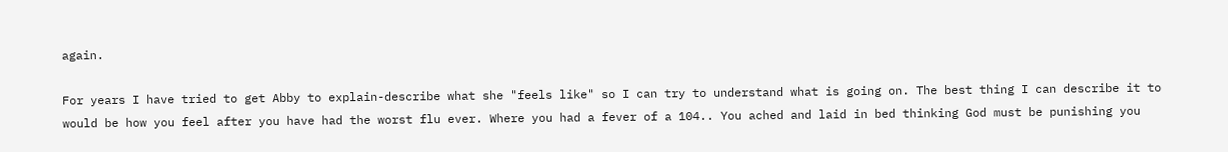again.

For years I have tried to get Abby to explain-describe what she "feels like" so I can try to understand what is going on. The best thing I can describe it to would be how you feel after you have had the worst flu ever. Where you had a fever of a 104.. You ached and laid in bed thinking God must be punishing you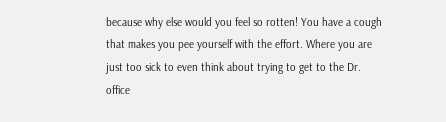because why else would you feel so rotten! You have a cough that makes you pee yourself with the effort. Where you are just too sick to even think about trying to get to the Dr. office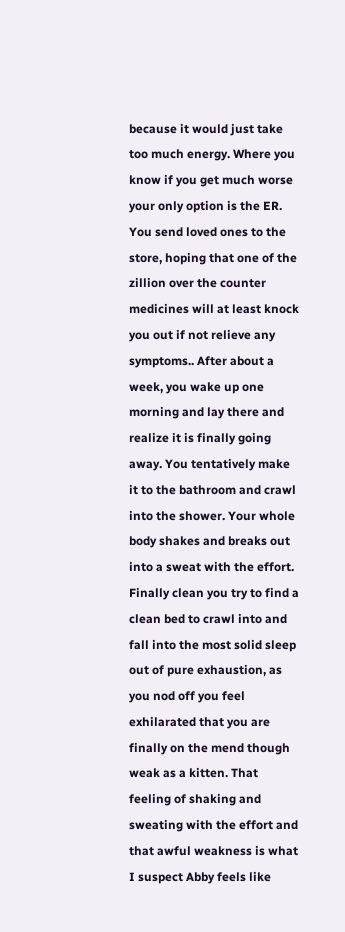because it would just take too much energy. Where you know if you get much worse your only option is the ER. You send loved ones to the store, hoping that one of the zillion over the counter medicines will at least knock you out if not relieve any symptoms.. After about a week, you wake up one morning and lay there and realize it is finally going away. You tentatively make it to the bathroom and crawl into the shower. Your whole body shakes and breaks out into a sweat with the effort. Finally clean you try to find a clean bed to crawl into and fall into the most solid sleep out of pure exhaustion, as you nod off you feel exhilarated that you are finally on the mend though weak as a kitten. That feeling of shaking and sweating with the effort and that awful weakness is what I suspect Abby feels like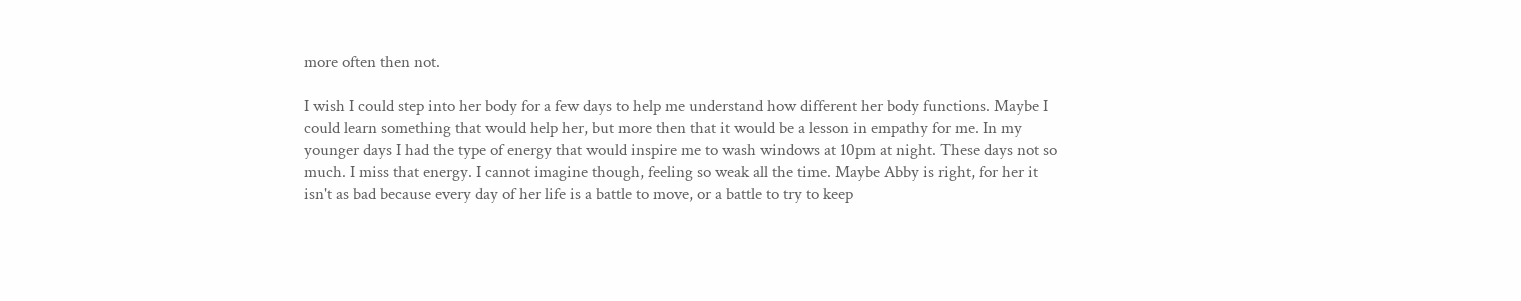more often then not.

I wish I could step into her body for a few days to help me understand how different her body functions. Maybe I could learn something that would help her, but more then that it would be a lesson in empathy for me. In my younger days I had the type of energy that would inspire me to wash windows at 10pm at night. These days not so much. I miss that energy. I cannot imagine though, feeling so weak all the time. Maybe Abby is right, for her it isn't as bad because every day of her life is a battle to move, or a battle to try to keep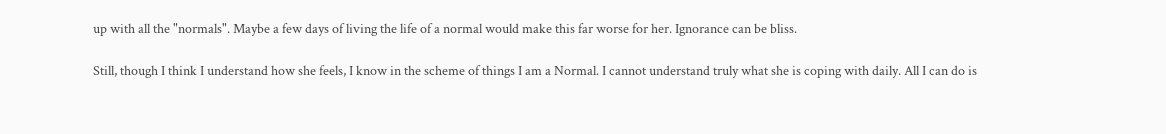up with all the "normals". Maybe a few days of living the life of a normal would make this far worse for her. Ignorance can be bliss.

Still, though I think I understand how she feels, I know in the scheme of things I am a Normal. I cannot understand truly what she is coping with daily. All I can do is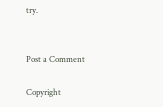try.


Post a Comment

Copyright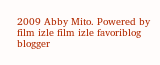2009 Abby Mito. Powered by film izle film izle favoriblog blogger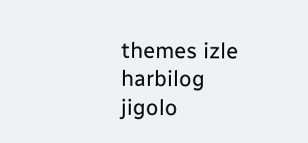themes izle harbilog jigolo